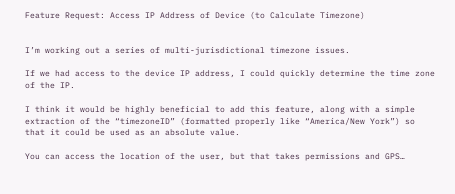Feature Request: Access IP Address of Device (to Calculate Timezone)


I’m working out a series of multi-jurisdictional timezone issues.

If we had access to the device IP address, I could quickly determine the time zone of the IP.

I think it would be highly beneficial to add this feature, along with a simple extraction of the “timezoneID” (formatted properly like “America/New York”) so that it could be used as an absolute value.

You can access the location of the user, but that takes permissions and GPS…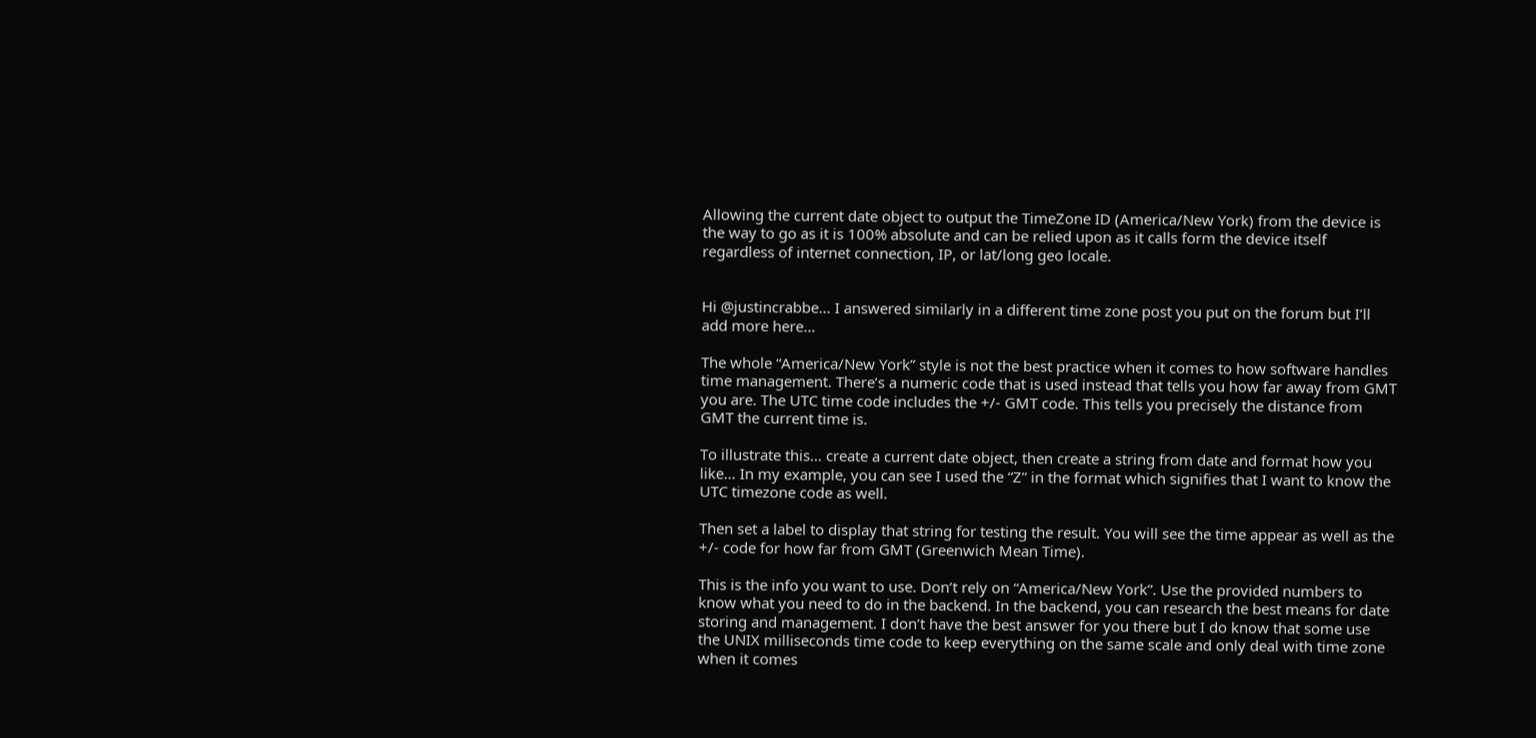Allowing the current date object to output the TimeZone ID (America/New York) from the device is the way to go as it is 100% absolute and can be relied upon as it calls form the device itself regardless of internet connection, IP, or lat/long geo locale.


Hi @justincrabbe… I answered similarly in a different time zone post you put on the forum but I’ll add more here…

The whole “America/New York” style is not the best practice when it comes to how software handles time management. There’s a numeric code that is used instead that tells you how far away from GMT you are. The UTC time code includes the +/- GMT code. This tells you precisely the distance from GMT the current time is.

To illustrate this… create a current date object, then create a string from date and format how you like… In my example, you can see I used the “Z” in the format which signifies that I want to know the UTC timezone code as well.

Then set a label to display that string for testing the result. You will see the time appear as well as the +/- code for how far from GMT (Greenwich Mean Time).

This is the info you want to use. Don’t rely on “America/New York”. Use the provided numbers to know what you need to do in the backend. In the backend, you can research the best means for date storing and management. I don’t have the best answer for you there but I do know that some use the UNIX milliseconds time code to keep everything on the same scale and only deal with time zone when it comes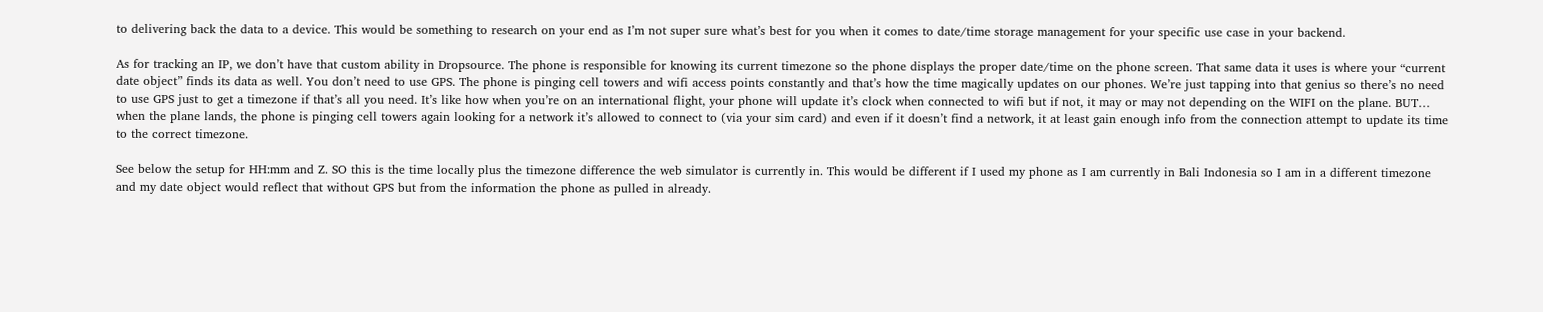to delivering back the data to a device. This would be something to research on your end as I’m not super sure what’s best for you when it comes to date/time storage management for your specific use case in your backend.

As for tracking an IP, we don’t have that custom ability in Dropsource. The phone is responsible for knowing its current timezone so the phone displays the proper date/time on the phone screen. That same data it uses is where your “current date object” finds its data as well. You don’t need to use GPS. The phone is pinging cell towers and wifi access points constantly and that’s how the time magically updates on our phones. We’re just tapping into that genius so there’s no need to use GPS just to get a timezone if that’s all you need. It’s like how when you’re on an international flight, your phone will update it’s clock when connected to wifi but if not, it may or may not depending on the WIFI on the plane. BUT… when the plane lands, the phone is pinging cell towers again looking for a network it’s allowed to connect to (via your sim card) and even if it doesn’t find a network, it at least gain enough info from the connection attempt to update its time to the correct timezone.

See below the setup for HH:mm and Z. SO this is the time locally plus the timezone difference the web simulator is currently in. This would be different if I used my phone as I am currently in Bali Indonesia so I am in a different timezone and my date object would reflect that without GPS but from the information the phone as pulled in already.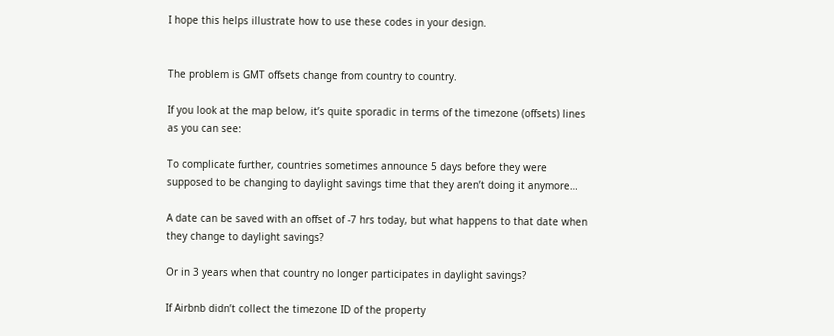I hope this helps illustrate how to use these codes in your design.


The problem is GMT offsets change from country to country.

If you look at the map below, it’s quite sporadic in terms of the timezone (offsets) lines as you can see:

To complicate further, countries sometimes announce 5 days before they were supposed to be changing to daylight savings time that they aren’t doing it anymore…

A date can be saved with an offset of -7 hrs today, but what happens to that date when they change to daylight savings?

Or in 3 years when that country no longer participates in daylight savings?

If Airbnb didn’t collect the timezone ID of the property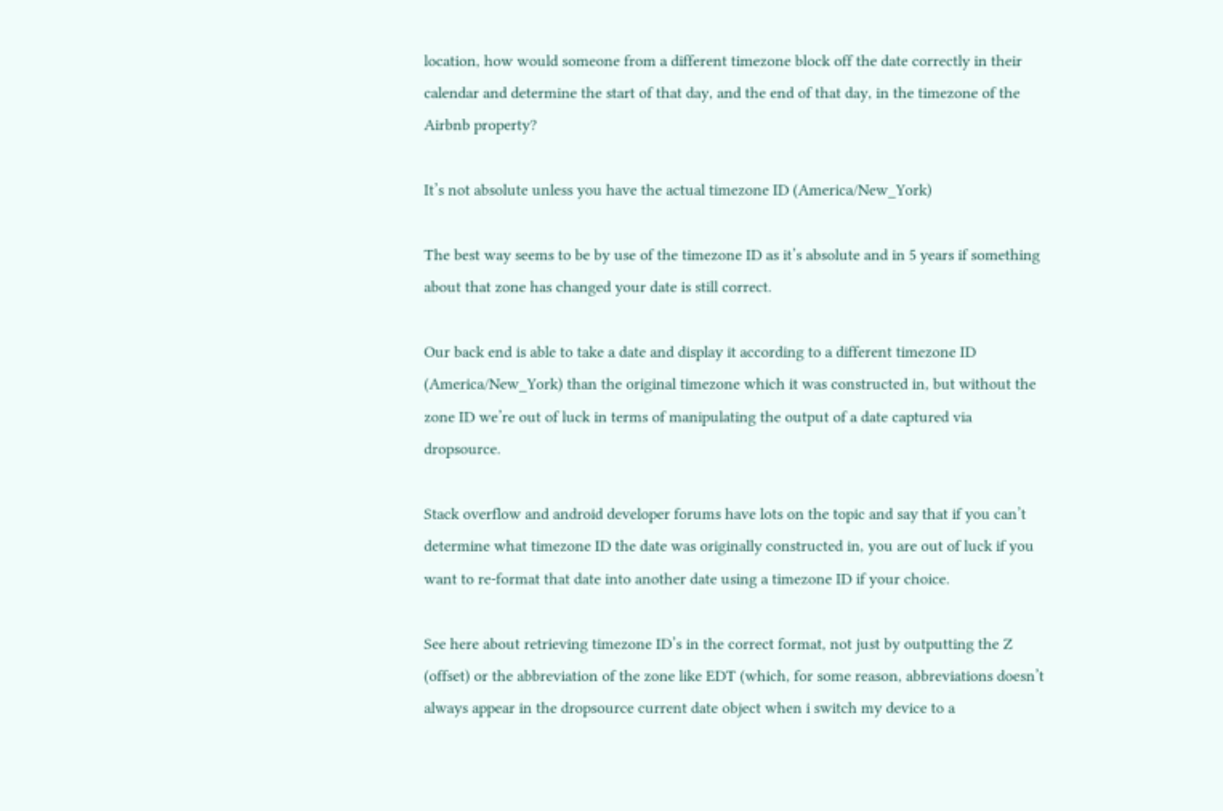location, how would someone from a different timezone block off the date correctly in their calendar and determine the start of that day, and the end of that day, in the timezone of the Airbnb property?

It’s not absolute unless you have the actual timezone ID (America/New_York)

The best way seems to be by use of the timezone ID as it’s absolute and in 5 years if something about that zone has changed your date is still correct.

Our back end is able to take a date and display it according to a different timezone ID (America/New_York) than the original timezone which it was constructed in, but without the zone ID we’re out of luck in terms of manipulating the output of a date captured via dropsource.

Stack overflow and android developer forums have lots on the topic and say that if you can’t determine what timezone ID the date was originally constructed in, you are out of luck if you want to re-format that date into another date using a timezone ID if your choice.

See here about retrieving timezone ID’s in the correct format, not just by outputting the Z (offset) or the abbreviation of the zone like EDT (which, for some reason, abbreviations doesn’t always appear in the dropsource current date object when i switch my device to a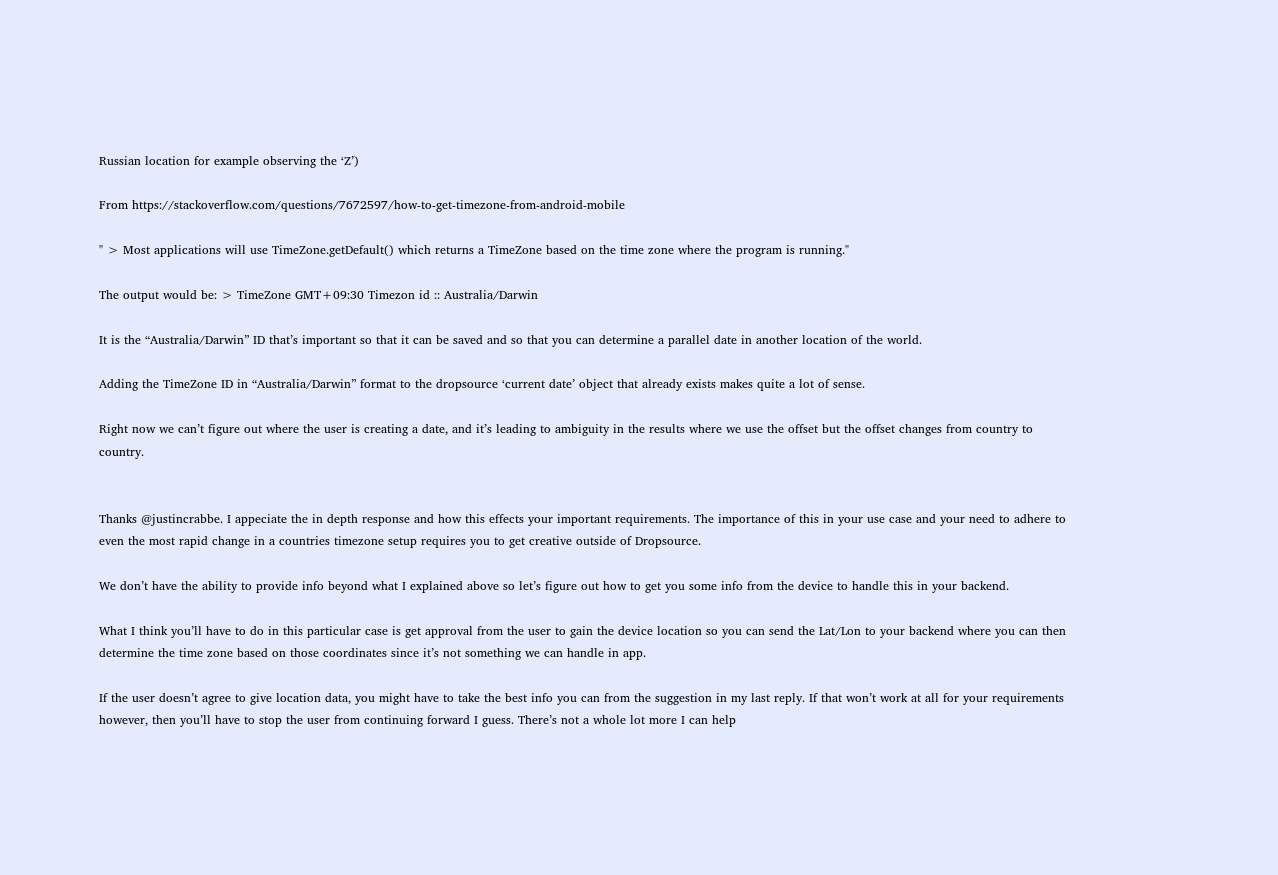Russian location for example observing the ‘Z’)

From https://stackoverflow.com/questions/7672597/how-to-get-timezone-from-android-mobile

" > Most applications will use TimeZone.getDefault() which returns a TimeZone based on the time zone where the program is running."

The output would be: > TimeZone GMT+09:30 Timezon id :: Australia/Darwin

It is the “Australia/Darwin” ID that’s important so that it can be saved and so that you can determine a parallel date in another location of the world.

Adding the TimeZone ID in “Australia/Darwin” format to the dropsource ‘current date’ object that already exists makes quite a lot of sense.

Right now we can’t figure out where the user is creating a date, and it’s leading to ambiguity in the results where we use the offset but the offset changes from country to country.


Thanks @justincrabbe. I appeciate the in depth response and how this effects your important requirements. The importance of this in your use case and your need to adhere to even the most rapid change in a countries timezone setup requires you to get creative outside of Dropsource.

We don’t have the ability to provide info beyond what I explained above so let’s figure out how to get you some info from the device to handle this in your backend.

What I think you’ll have to do in this particular case is get approval from the user to gain the device location so you can send the Lat/Lon to your backend where you can then determine the time zone based on those coordinates since it’s not something we can handle in app.

If the user doesn’t agree to give location data, you might have to take the best info you can from the suggestion in my last reply. If that won’t work at all for your requirements however, then you’ll have to stop the user from continuing forward I guess. There’s not a whole lot more I can help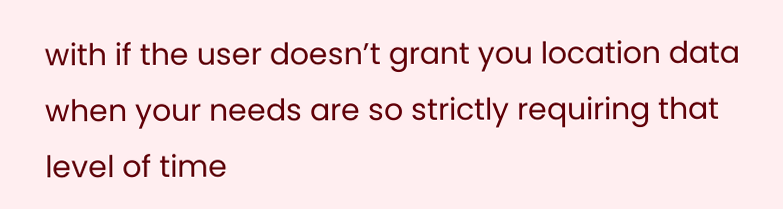with if the user doesn’t grant you location data when your needs are so strictly requiring that level of time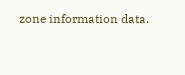zone information data.